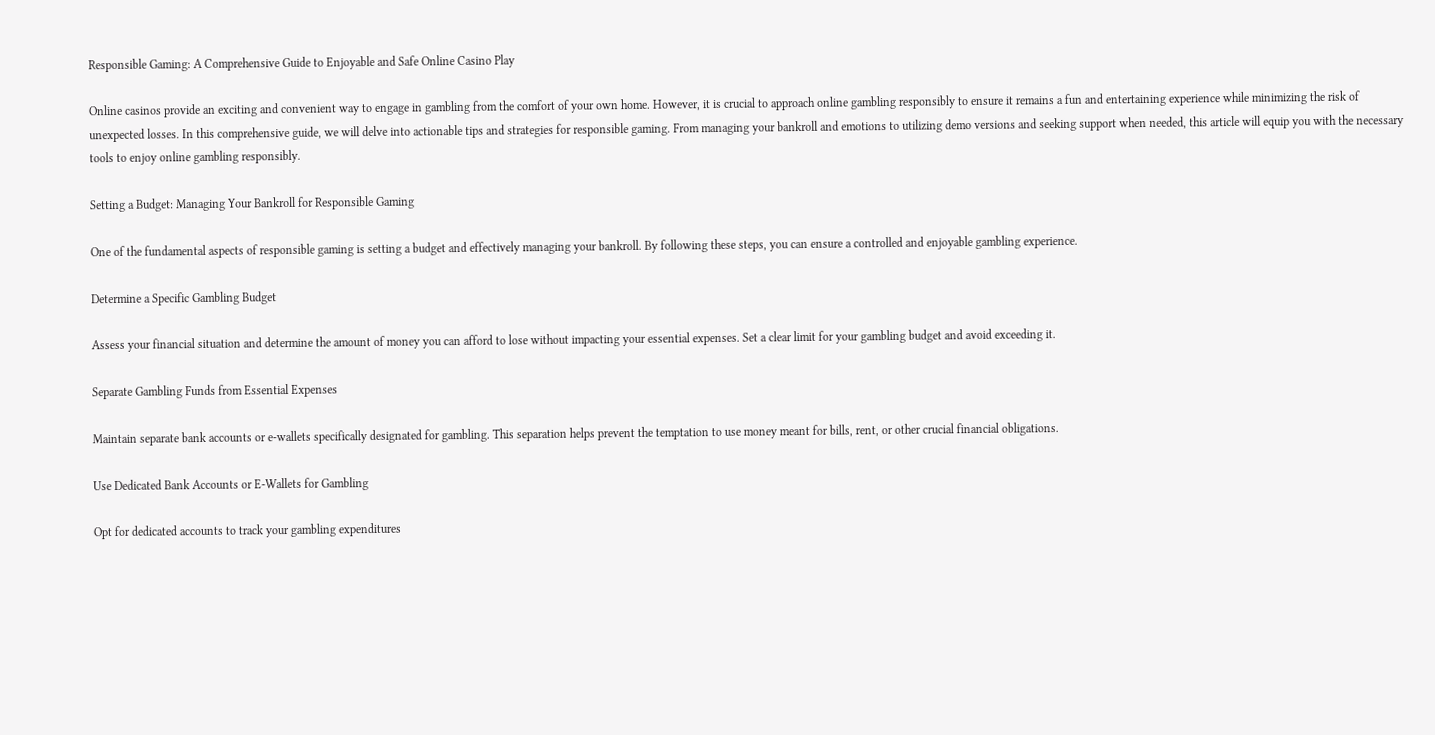Responsible Gaming: A Comprehensive Guide to Enjoyable and Safe Online Casino Play

Online casinos provide an exciting and convenient way to engage in gambling from the comfort of your own home. However, it is crucial to approach online gambling responsibly to ensure it remains a fun and entertaining experience while minimizing the risk of unexpected losses. In this comprehensive guide, we will delve into actionable tips and strategies for responsible gaming. From managing your bankroll and emotions to utilizing demo versions and seeking support when needed, this article will equip you with the necessary tools to enjoy online gambling responsibly.

Setting a Budget: Managing Your Bankroll for Responsible Gaming

One of the fundamental aspects of responsible gaming is setting a budget and effectively managing your bankroll. By following these steps, you can ensure a controlled and enjoyable gambling experience.

Determine a Specific Gambling Budget

Assess your financial situation and determine the amount of money you can afford to lose without impacting your essential expenses. Set a clear limit for your gambling budget and avoid exceeding it.

Separate Gambling Funds from Essential Expenses

Maintain separate bank accounts or e-wallets specifically designated for gambling. This separation helps prevent the temptation to use money meant for bills, rent, or other crucial financial obligations.

Use Dedicated Bank Accounts or E-Wallets for Gambling

Opt for dedicated accounts to track your gambling expenditures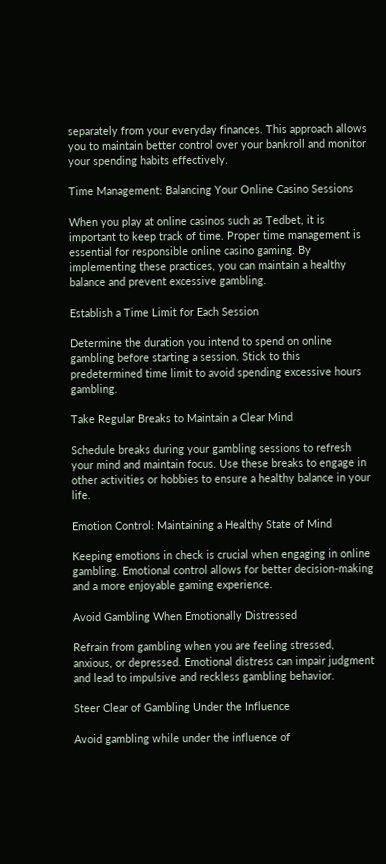separately from your everyday finances. This approach allows you to maintain better control over your bankroll and monitor your spending habits effectively.

Time Management: Balancing Your Online Casino Sessions

When you play at online casinos such as Tedbet, it is important to keep track of time. Proper time management is essential for responsible online casino gaming. By implementing these practices, you can maintain a healthy balance and prevent excessive gambling.

Establish a Time Limit for Each Session

Determine the duration you intend to spend on online gambling before starting a session. Stick to this predetermined time limit to avoid spending excessive hours gambling.

Take Regular Breaks to Maintain a Clear Mind

Schedule breaks during your gambling sessions to refresh your mind and maintain focus. Use these breaks to engage in other activities or hobbies to ensure a healthy balance in your life.

Emotion Control: Maintaining a Healthy State of Mind

Keeping emotions in check is crucial when engaging in online gambling. Emotional control allows for better decision-making and a more enjoyable gaming experience.

Avoid Gambling When Emotionally Distressed

Refrain from gambling when you are feeling stressed, anxious, or depressed. Emotional distress can impair judgment and lead to impulsive and reckless gambling behavior.

Steer Clear of Gambling Under the Influence

Avoid gambling while under the influence of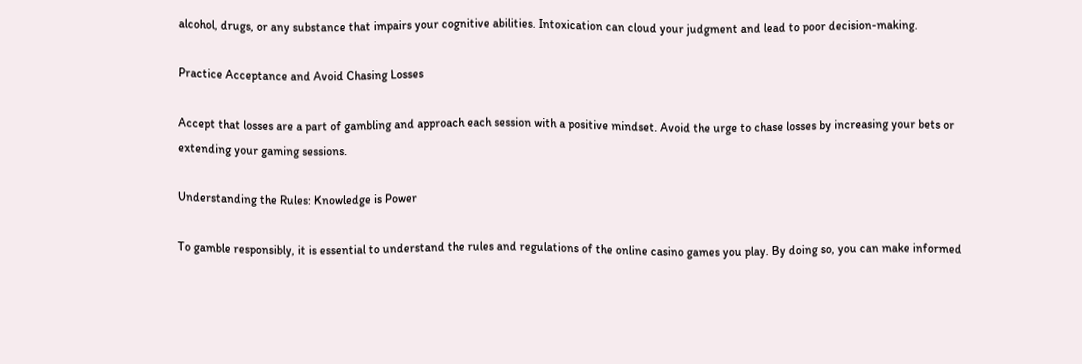alcohol, drugs, or any substance that impairs your cognitive abilities. Intoxication can cloud your judgment and lead to poor decision-making.

Practice Acceptance and Avoid Chasing Losses

Accept that losses are a part of gambling and approach each session with a positive mindset. Avoid the urge to chase losses by increasing your bets or extending your gaming sessions.

Understanding the Rules: Knowledge is Power

To gamble responsibly, it is essential to understand the rules and regulations of the online casino games you play. By doing so, you can make informed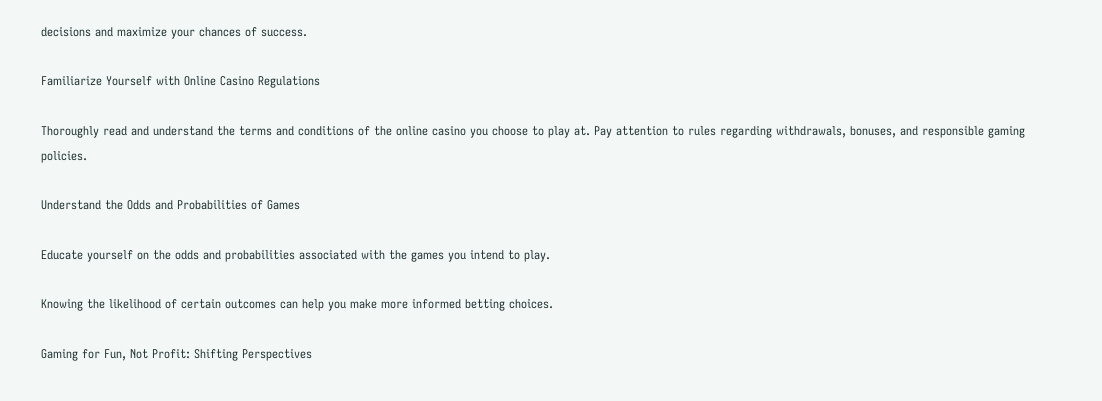decisions and maximize your chances of success.

Familiarize Yourself with Online Casino Regulations

Thoroughly read and understand the terms and conditions of the online casino you choose to play at. Pay attention to rules regarding withdrawals, bonuses, and responsible gaming policies.

Understand the Odds and Probabilities of Games

Educate yourself on the odds and probabilities associated with the games you intend to play.

Knowing the likelihood of certain outcomes can help you make more informed betting choices.

Gaming for Fun, Not Profit: Shifting Perspectives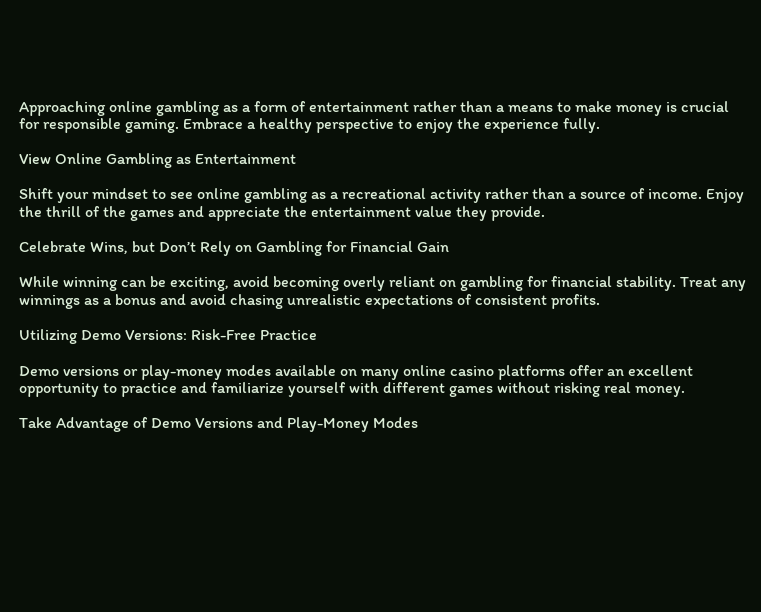Approaching online gambling as a form of entertainment rather than a means to make money is crucial for responsible gaming. Embrace a healthy perspective to enjoy the experience fully.

View Online Gambling as Entertainment

Shift your mindset to see online gambling as a recreational activity rather than a source of income. Enjoy the thrill of the games and appreciate the entertainment value they provide.

Celebrate Wins, but Don’t Rely on Gambling for Financial Gain

While winning can be exciting, avoid becoming overly reliant on gambling for financial stability. Treat any winnings as a bonus and avoid chasing unrealistic expectations of consistent profits.

Utilizing Demo Versions: Risk-Free Practice

Demo versions or play-money modes available on many online casino platforms offer an excellent opportunity to practice and familiarize yourself with different games without risking real money.

Take Advantage of Demo Versions and Play-Money Modes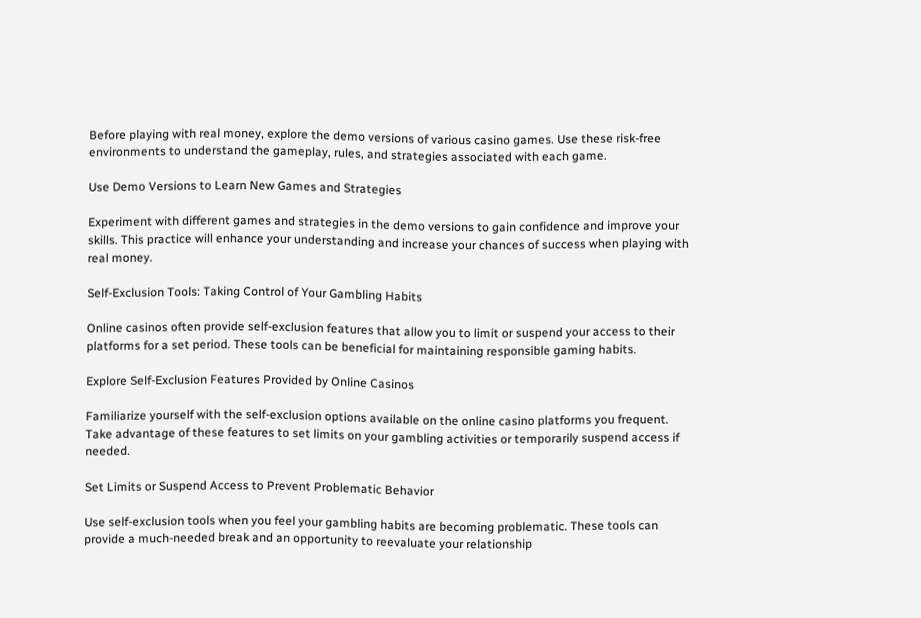Before playing with real money, explore the demo versions of various casino games. Use these risk-free environments to understand the gameplay, rules, and strategies associated with each game.

Use Demo Versions to Learn New Games and Strategies

Experiment with different games and strategies in the demo versions to gain confidence and improve your skills. This practice will enhance your understanding and increase your chances of success when playing with real money.

Self-Exclusion Tools: Taking Control of Your Gambling Habits

Online casinos often provide self-exclusion features that allow you to limit or suspend your access to their platforms for a set period. These tools can be beneficial for maintaining responsible gaming habits.

Explore Self-Exclusion Features Provided by Online Casinos

Familiarize yourself with the self-exclusion options available on the online casino platforms you frequent. Take advantage of these features to set limits on your gambling activities or temporarily suspend access if needed.

Set Limits or Suspend Access to Prevent Problematic Behavior

Use self-exclusion tools when you feel your gambling habits are becoming problematic. These tools can provide a much-needed break and an opportunity to reevaluate your relationship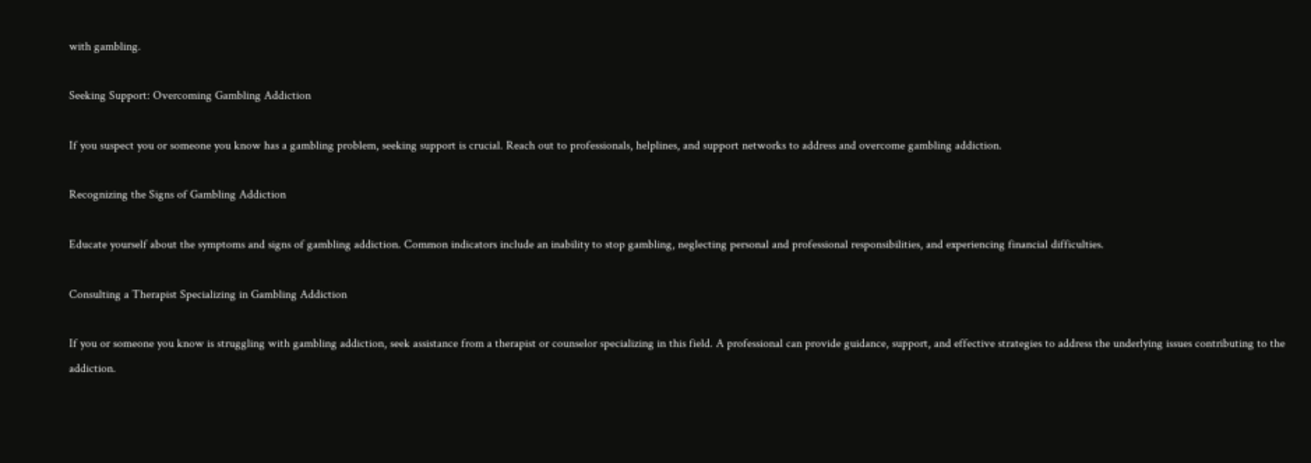with gambling.

Seeking Support: Overcoming Gambling Addiction

If you suspect you or someone you know has a gambling problem, seeking support is crucial. Reach out to professionals, helplines, and support networks to address and overcome gambling addiction.

Recognizing the Signs of Gambling Addiction

Educate yourself about the symptoms and signs of gambling addiction. Common indicators include an inability to stop gambling, neglecting personal and professional responsibilities, and experiencing financial difficulties.

Consulting a Therapist Specializing in Gambling Addiction

If you or someone you know is struggling with gambling addiction, seek assistance from a therapist or counselor specializing in this field. A professional can provide guidance, support, and effective strategies to address the underlying issues contributing to the addiction.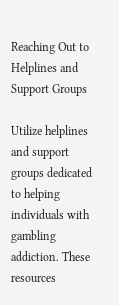Reaching Out to Helplines and Support Groups

Utilize helplines and support groups dedicated to helping individuals with gambling addiction. These resources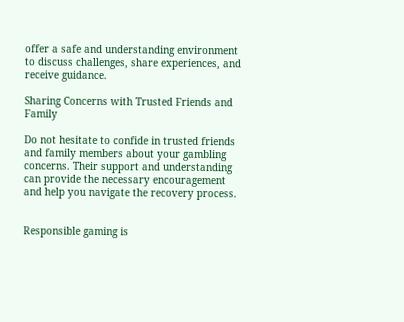offer a safe and understanding environment to discuss challenges, share experiences, and receive guidance.

Sharing Concerns with Trusted Friends and Family

Do not hesitate to confide in trusted friends and family members about your gambling concerns. Their support and understanding can provide the necessary encouragement and help you navigate the recovery process.


Responsible gaming is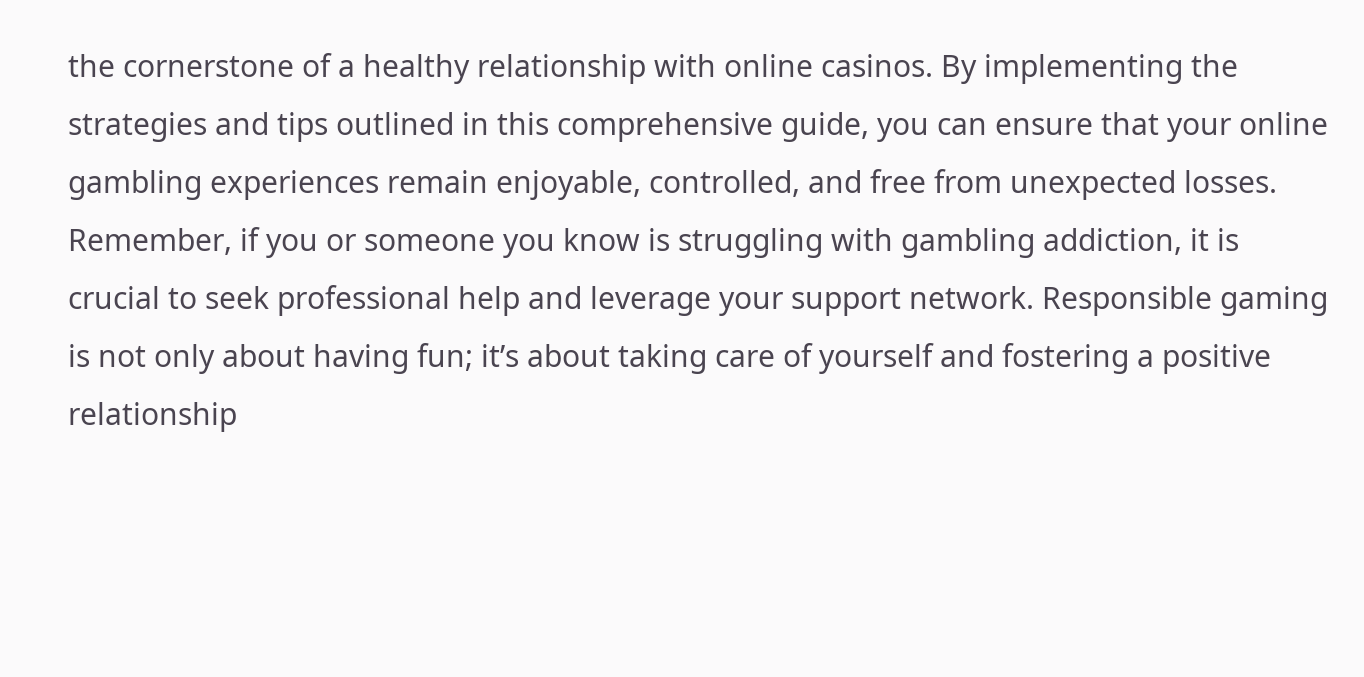the cornerstone of a healthy relationship with online casinos. By implementing the strategies and tips outlined in this comprehensive guide, you can ensure that your online gambling experiences remain enjoyable, controlled, and free from unexpected losses. Remember, if you or someone you know is struggling with gambling addiction, it is crucial to seek professional help and leverage your support network. Responsible gaming is not only about having fun; it’s about taking care of yourself and fostering a positive relationship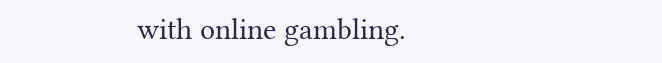with online gambling.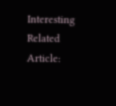Interesting Related Article: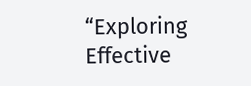“Exploring Effective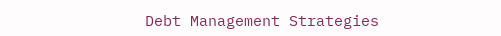Debt Management Strategies